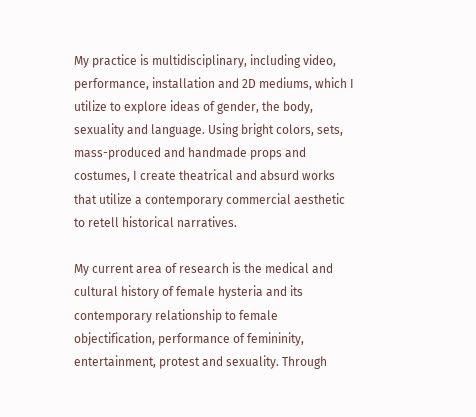My practice is multidisciplinary, including video, performance, installation and 2D mediums, which I utilize to explore ideas of gender, the body, sexuality and language. Using bright colors, sets, mass-produced and handmade props and costumes, I create theatrical and absurd works that utilize a contemporary commercial aesthetic to retell historical narratives.

My current area of research is the medical and cultural history of female hysteria and its contemporary relationship to female objectification, performance of femininity, entertainment, protest and sexuality. Through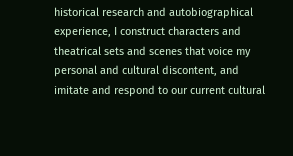historical research and autobiographical experience, I construct characters and theatrical sets and scenes that voice my personal and cultural discontent, and imitate and respond to our current cultural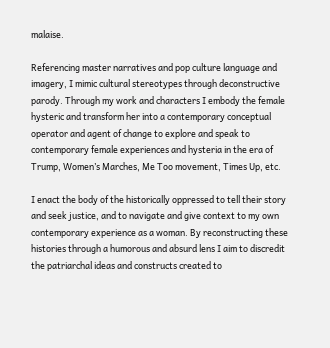malaise.

Referencing master narratives and pop culture language and imagery, I mimic cultural stereotypes through deconstructive parody. Through my work and characters I embody the female hysteric and transform her into a contemporary conceptual operator and agent of change to explore and speak to contemporary female experiences and hysteria in the era of Trump, Women’s Marches, Me Too movement, Times Up, etc.

I enact the body of the historically oppressed to tell their story and seek justice, and to navigate and give context to my own contemporary experience as a woman. By reconstructing these histories through a humorous and absurd lens I aim to discredit the patriarchal ideas and constructs created to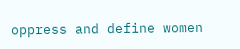oppress and define women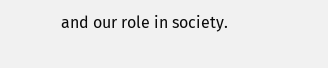and our role in society.